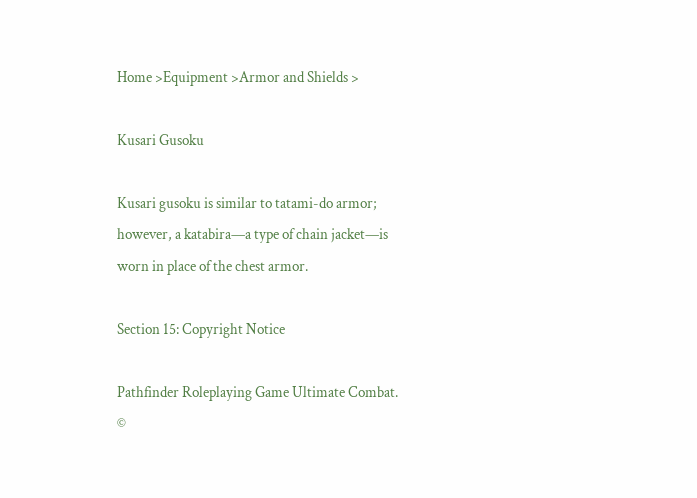Home >Equipment >Armor and Shields >

Kusari Gusoku

Kusari gusoku is similar to tatami-do armor; however, a katabira—a type of chain jacket—is worn in place of the chest armor.

Section 15: Copyright Notice

Pathfinder Roleplaying Game Ultimate Combat. ©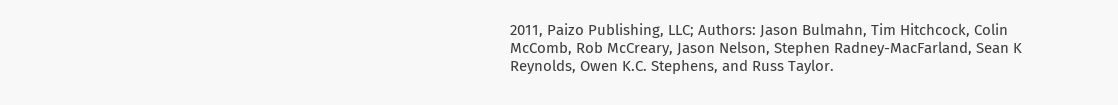2011, Paizo Publishing, LLC; Authors: Jason Bulmahn, Tim Hitchcock, Colin McComb, Rob McCreary, Jason Nelson, Stephen Radney-MacFarland, Sean K Reynolds, Owen K.C. Stephens, and Russ Taylor.